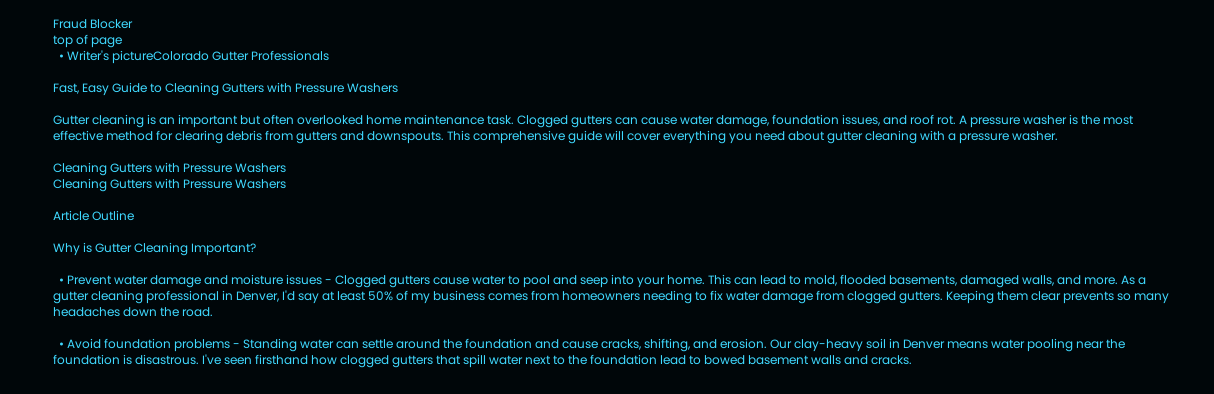Fraud Blocker
top of page
  • Writer's pictureColorado Gutter Professionals

Fast, Easy Guide to Cleaning Gutters with Pressure Washers

Gutter cleaning is an important but often overlooked home maintenance task. Clogged gutters can cause water damage, foundation issues, and roof rot. A pressure washer is the most effective method for clearing debris from gutters and downspouts. This comprehensive guide will cover everything you need about gutter cleaning with a pressure washer.

Cleaning Gutters with Pressure Washers
Cleaning Gutters with Pressure Washers

Article Outline

Why is Gutter Cleaning Important?

  • Prevent water damage and moisture issues - Clogged gutters cause water to pool and seep into your home. This can lead to mold, flooded basements, damaged walls, and more. As a gutter cleaning professional in Denver, I'd say at least 50% of my business comes from homeowners needing to fix water damage from clogged gutters. Keeping them clear prevents so many headaches down the road.

  • Avoid foundation problems - Standing water can settle around the foundation and cause cracks, shifting, and erosion. Our clay-heavy soil in Denver means water pooling near the foundation is disastrous. I've seen firsthand how clogged gutters that spill water next to the foundation lead to bowed basement walls and cracks.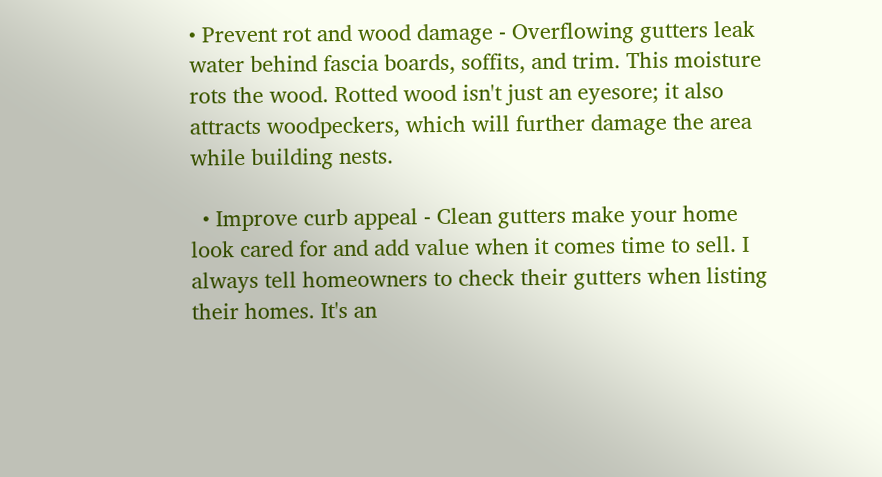• Prevent rot and wood damage - Overflowing gutters leak water behind fascia boards, soffits, and trim. This moisture rots the wood. Rotted wood isn't just an eyesore; it also attracts woodpeckers, which will further damage the area while building nests.

  • Improve curb appeal - Clean gutters make your home look cared for and add value when it comes time to sell. I always tell homeowners to check their gutters when listing their homes. It's an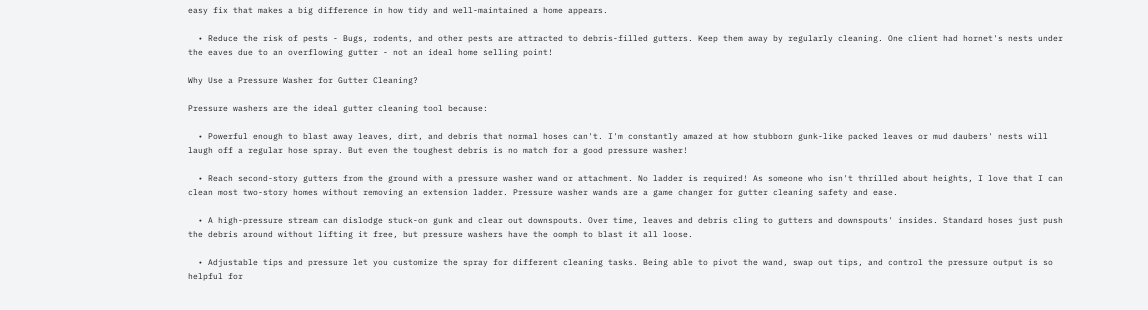easy fix that makes a big difference in how tidy and well-maintained a home appears.

  • Reduce the risk of pests - Bugs, rodents, and other pests are attracted to debris-filled gutters. Keep them away by regularly cleaning. One client had hornet's nests under the eaves due to an overflowing gutter - not an ideal home selling point!

Why Use a Pressure Washer for Gutter Cleaning?

Pressure washers are the ideal gutter cleaning tool because:

  • Powerful enough to blast away leaves, dirt, and debris that normal hoses can't. I'm constantly amazed at how stubborn gunk-like packed leaves or mud daubers' nests will laugh off a regular hose spray. But even the toughest debris is no match for a good pressure washer!

  • Reach second-story gutters from the ground with a pressure washer wand or attachment. No ladder is required! As someone who isn't thrilled about heights, I love that I can clean most two-story homes without removing an extension ladder. Pressure washer wands are a game changer for gutter cleaning safety and ease.

  • A high-pressure stream can dislodge stuck-on gunk and clear out downspouts. Over time, leaves and debris cling to gutters and downspouts' insides. Standard hoses just push the debris around without lifting it free, but pressure washers have the oomph to blast it all loose.

  • Adjustable tips and pressure let you customize the spray for different cleaning tasks. Being able to pivot the wand, swap out tips, and control the pressure output is so helpful for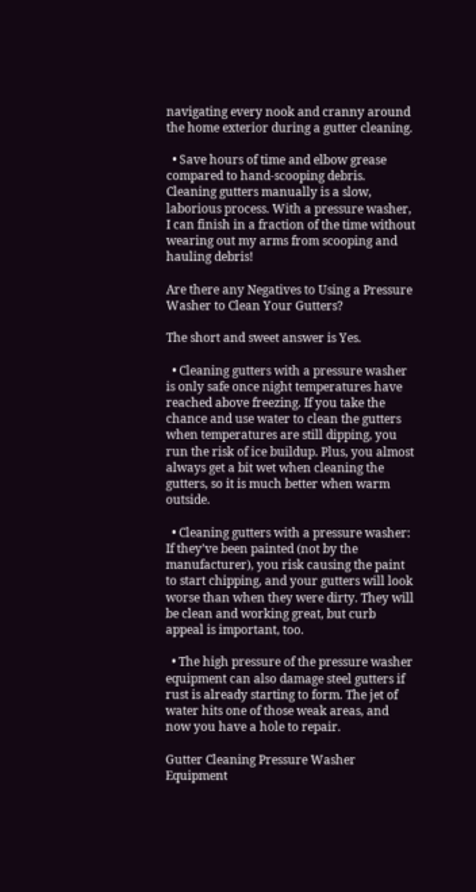navigating every nook and cranny around the home exterior during a gutter cleaning.

  • Save hours of time and elbow grease compared to hand-scooping debris. Cleaning gutters manually is a slow, laborious process. With a pressure washer, I can finish in a fraction of the time without wearing out my arms from scooping and hauling debris!

Are there any Negatives to Using a Pressure Washer to Clean Your Gutters?

The short and sweet answer is Yes.

  • Cleaning gutters with a pressure washer is only safe once night temperatures have reached above freezing. If you take the chance and use water to clean the gutters when temperatures are still dipping, you run the risk of ice buildup. Plus, you almost always get a bit wet when cleaning the gutters, so it is much better when warm outside.

  • Cleaning gutters with a pressure washer: If they’ve been painted (not by the manufacturer), you risk causing the paint to start chipping, and your gutters will look worse than when they were dirty. They will be clean and working great, but curb appeal is important, too.

  • The high pressure of the pressure washer equipment can also damage steel gutters if rust is already starting to form. The jet of water hits one of those weak areas, and now you have a hole to repair.

Gutter Cleaning Pressure Washer Equipment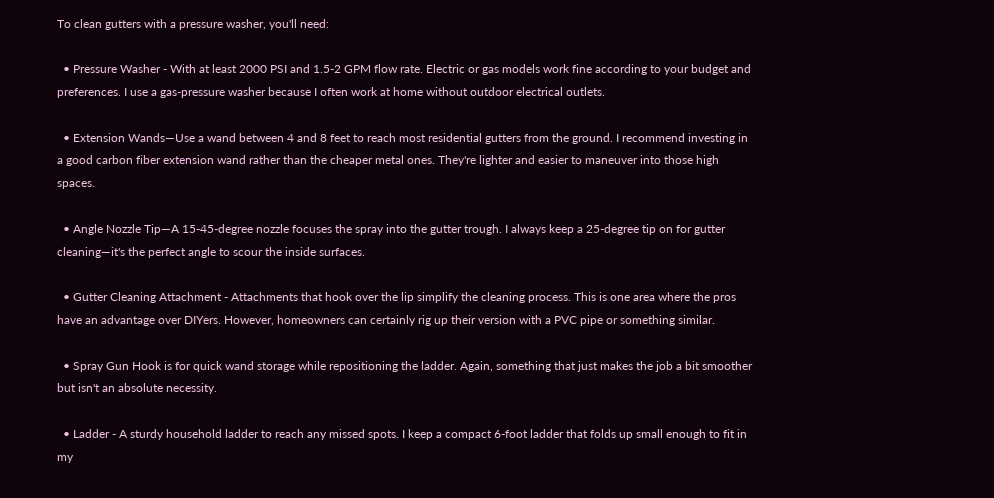To clean gutters with a pressure washer, you'll need:

  • Pressure Washer - With at least 2000 PSI and 1.5-2 GPM flow rate. Electric or gas models work fine according to your budget and preferences. I use a gas-pressure washer because I often work at home without outdoor electrical outlets.

  • Extension Wands—Use a wand between 4 and 8 feet to reach most residential gutters from the ground. I recommend investing in a good carbon fiber extension wand rather than the cheaper metal ones. They're lighter and easier to maneuver into those high spaces.

  • Angle Nozzle Tip—A 15-45-degree nozzle focuses the spray into the gutter trough. I always keep a 25-degree tip on for gutter cleaning—it's the perfect angle to scour the inside surfaces.

  • Gutter Cleaning Attachment - Attachments that hook over the lip simplify the cleaning process. This is one area where the pros have an advantage over DIYers. However, homeowners can certainly rig up their version with a PVC pipe or something similar.

  • Spray Gun Hook is for quick wand storage while repositioning the ladder. Again, something that just makes the job a bit smoother but isn't an absolute necessity.

  • Ladder - A sturdy household ladder to reach any missed spots. I keep a compact 6-foot ladder that folds up small enough to fit in my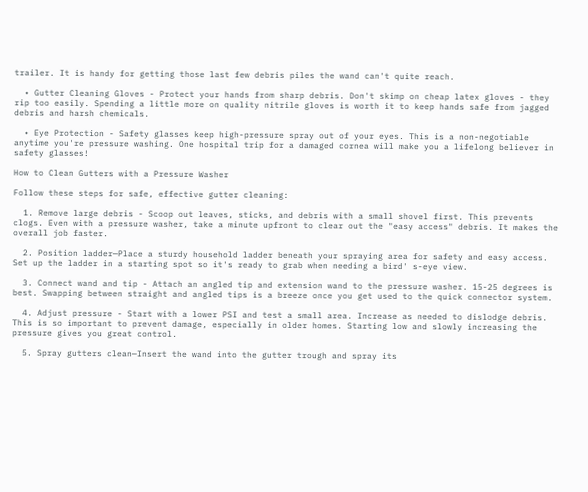trailer. It is handy for getting those last few debris piles the wand can't quite reach.

  • Gutter Cleaning Gloves - Protect your hands from sharp debris. Don't skimp on cheap latex gloves - they rip too easily. Spending a little more on quality nitrile gloves is worth it to keep hands safe from jagged debris and harsh chemicals.

  • Eye Protection - Safety glasses keep high-pressure spray out of your eyes. This is a non-negotiable anytime you're pressure washing. One hospital trip for a damaged cornea will make you a lifelong believer in safety glasses!

How to Clean Gutters with a Pressure Washer

Follow these steps for safe, effective gutter cleaning:

  1. Remove large debris - Scoop out leaves, sticks, and debris with a small shovel first. This prevents clogs. Even with a pressure washer, take a minute upfront to clear out the "easy access" debris. It makes the overall job faster.

  2. Position ladder—Place a sturdy household ladder beneath your spraying area for safety and easy access. Set up the ladder in a starting spot so it's ready to grab when needing a bird' s-eye view.

  3. Connect wand and tip - Attach an angled tip and extension wand to the pressure washer. 15-25 degrees is best. Swapping between straight and angled tips is a breeze once you get used to the quick connector system.

  4. Adjust pressure - Start with a lower PSI and test a small area. Increase as needed to dislodge debris. This is so important to prevent damage, especially in older homes. Starting low and slowly increasing the pressure gives you great control.

  5. Spray gutters clean—Insert the wand into the gutter trough and spray its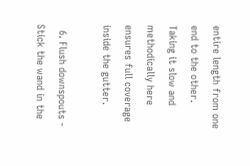entire length from one end to the other. Taking it slow and methodically here ensures full coverage inside the gutter.

  6. Flush downspouts - Stick the wand in the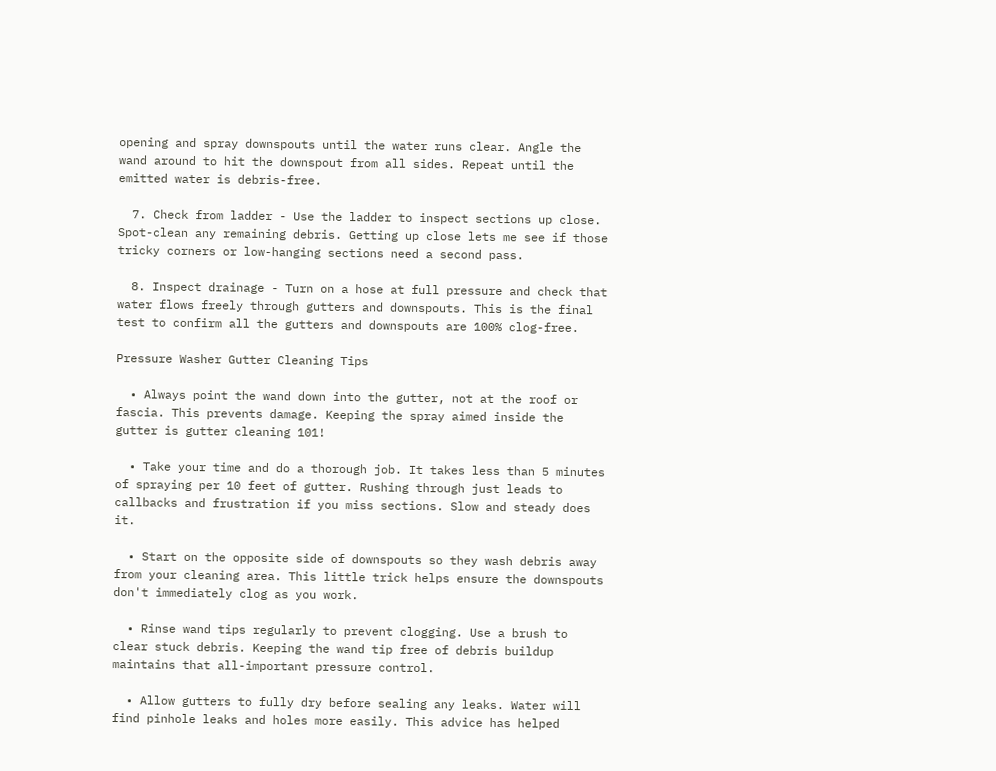opening and spray downspouts until the water runs clear. Angle the wand around to hit the downspout from all sides. Repeat until the emitted water is debris-free.

  7. Check from ladder - Use the ladder to inspect sections up close. Spot-clean any remaining debris. Getting up close lets me see if those tricky corners or low-hanging sections need a second pass.

  8. Inspect drainage - Turn on a hose at full pressure and check that water flows freely through gutters and downspouts. This is the final test to confirm all the gutters and downspouts are 100% clog-free.

Pressure Washer Gutter Cleaning Tips

  • Always point the wand down into the gutter, not at the roof or fascia. This prevents damage. Keeping the spray aimed inside the gutter is gutter cleaning 101!

  • Take your time and do a thorough job. It takes less than 5 minutes of spraying per 10 feet of gutter. Rushing through just leads to callbacks and frustration if you miss sections. Slow and steady does it.

  • Start on the opposite side of downspouts so they wash debris away from your cleaning area. This little trick helps ensure the downspouts don't immediately clog as you work.

  • Rinse wand tips regularly to prevent clogging. Use a brush to clear stuck debris. Keeping the wand tip free of debris buildup maintains that all-important pressure control.

  • Allow gutters to fully dry before sealing any leaks. Water will find pinhole leaks and holes more easily. This advice has helped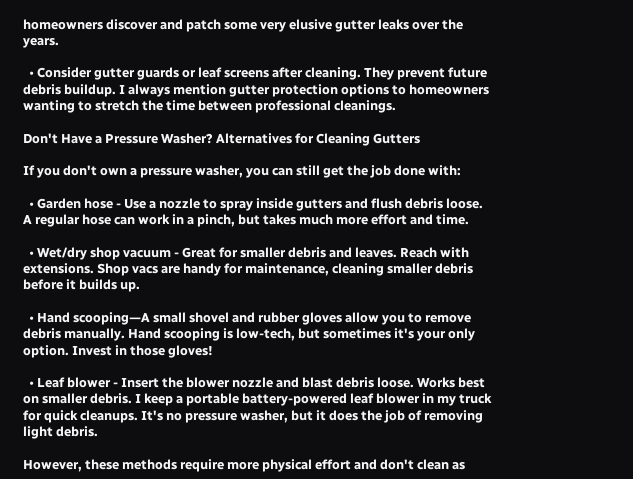homeowners discover and patch some very elusive gutter leaks over the years.

  • Consider gutter guards or leaf screens after cleaning. They prevent future debris buildup. I always mention gutter protection options to homeowners wanting to stretch the time between professional cleanings.

Don't Have a Pressure Washer? Alternatives for Cleaning Gutters

If you don't own a pressure washer, you can still get the job done with:

  • Garden hose - Use a nozzle to spray inside gutters and flush debris loose. A regular hose can work in a pinch, but takes much more effort and time.

  • Wet/dry shop vacuum - Great for smaller debris and leaves. Reach with extensions. Shop vacs are handy for maintenance, cleaning smaller debris before it builds up.

  • Hand scooping—A small shovel and rubber gloves allow you to remove debris manually. Hand scooping is low-tech, but sometimes it's your only option. Invest in those gloves!

  • Leaf blower - Insert the blower nozzle and blast debris loose. Works best on smaller debris. I keep a portable battery-powered leaf blower in my truck for quick cleanups. It's no pressure washer, but it does the job of removing light debris.

However, these methods require more physical effort and don't clean as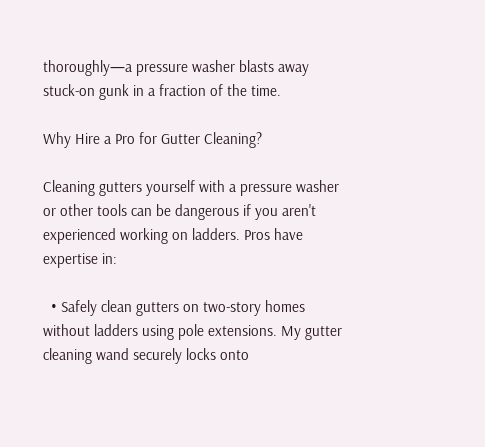thoroughly—a pressure washer blasts away stuck-on gunk in a fraction of the time.

Why Hire a Pro for Gutter Cleaning?

Cleaning gutters yourself with a pressure washer or other tools can be dangerous if you aren't experienced working on ladders. Pros have expertise in:

  • Safely clean gutters on two-story homes without ladders using pole extensions. My gutter cleaning wand securely locks onto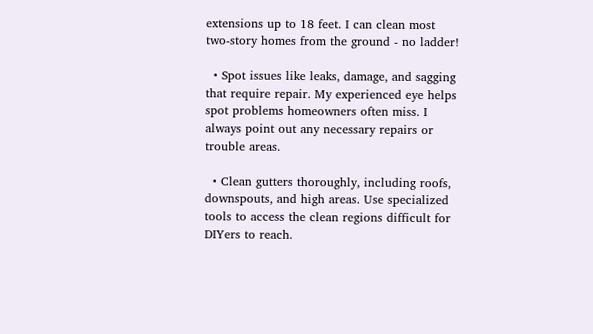extensions up to 18 feet. I can clean most two-story homes from the ground - no ladder!

  • Spot issues like leaks, damage, and sagging that require repair. My experienced eye helps spot problems homeowners often miss. I always point out any necessary repairs or trouble areas.

  • Clean gutters thoroughly, including roofs, downspouts, and high areas. Use specialized tools to access the clean regions difficult for DIYers to reach.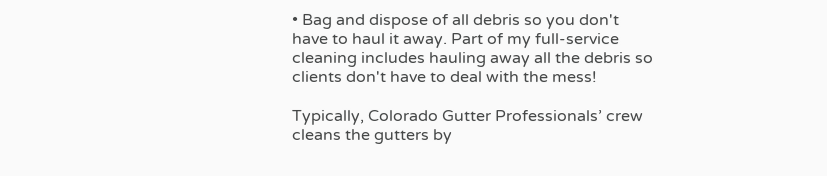• Bag and dispose of all debris so you don't have to haul it away. Part of my full-service cleaning includes hauling away all the debris so clients don't have to deal with the mess!

Typically, Colorado Gutter Professionals’ crew cleans the gutters by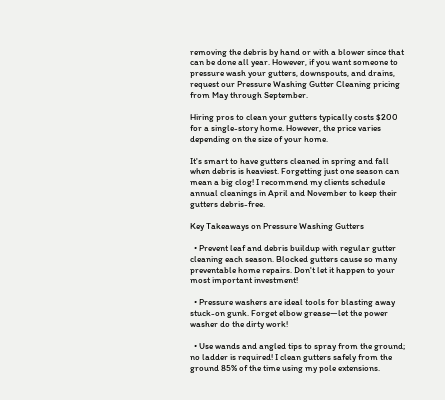removing the debris by hand or with a blower since that can be done all year. However, if you want someone to pressure wash your gutters, downspouts, and drains, request our Pressure Washing Gutter Cleaning pricing from May through September.

Hiring pros to clean your gutters typically costs $200 for a single-story home. However, the price varies depending on the size of your home.

It's smart to have gutters cleaned in spring and fall when debris is heaviest. Forgetting just one season can mean a big clog! I recommend my clients schedule annual cleanings in April and November to keep their gutters debris-free.

Key Takeaways on Pressure Washing Gutters

  • Prevent leaf and debris buildup with regular gutter cleaning each season. Blocked gutters cause so many preventable home repairs. Don't let it happen to your most important investment!

  • Pressure washers are ideal tools for blasting away stuck-on gunk. Forget elbow grease—let the power washer do the dirty work!

  • Use wands and angled tips to spray from the ground; no ladder is required! I clean gutters safely from the ground 85% of the time using my pole extensions.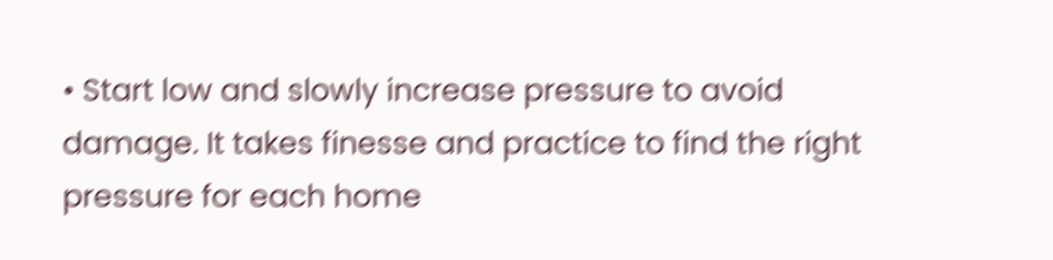• Start low and slowly increase pressure to avoid damage. It takes finesse and practice to find the right pressure for each home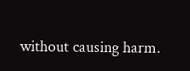without causing harm.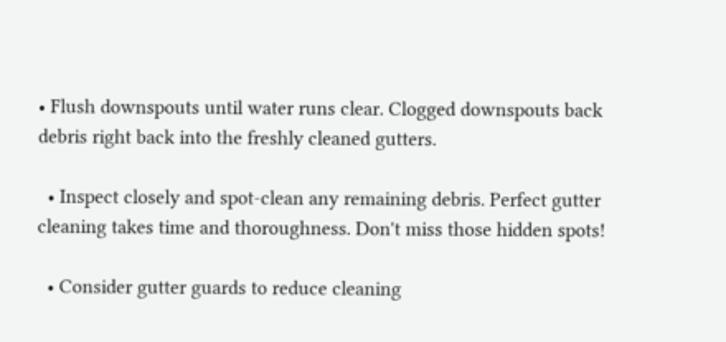• Flush downspouts until water runs clear. Clogged downspouts back debris right back into the freshly cleaned gutters.

  • Inspect closely and spot-clean any remaining debris. Perfect gutter cleaning takes time and thoroughness. Don't miss those hidden spots!

  • Consider gutter guards to reduce cleaning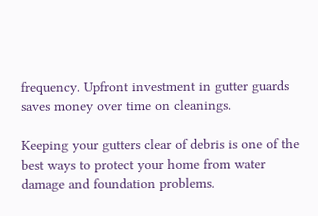frequency. Upfront investment in gutter guards saves money over time on cleanings.

Keeping your gutters clear of debris is one of the best ways to protect your home from water damage and foundation problems.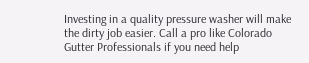Investing in a quality pressure washer will make the dirty job easier. Call a pro like Colorado Gutter Professionals if you need help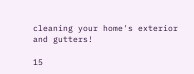cleaning your home's exterior and gutters!

15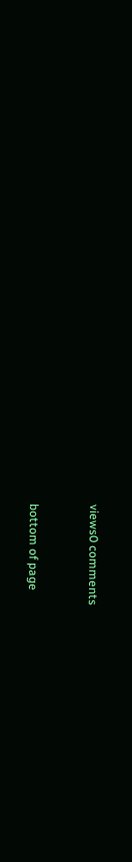views0 comments


bottom of page